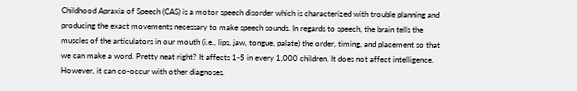Childhood Apraxia of Speech (CAS) is a motor speech disorder which is characterized with trouble planning and producing the exact movements necessary to make speech sounds. In regards to speech, the brain tells the muscles of the articulators in our mouth (i.e., lips, jaw, tongue, palate) the order, timing, and placement so that we can make a word. Pretty neat right? It affects 1-5 in every 1,000 children. It does not affect intelligence. However, it can co-occur with other diagnoses.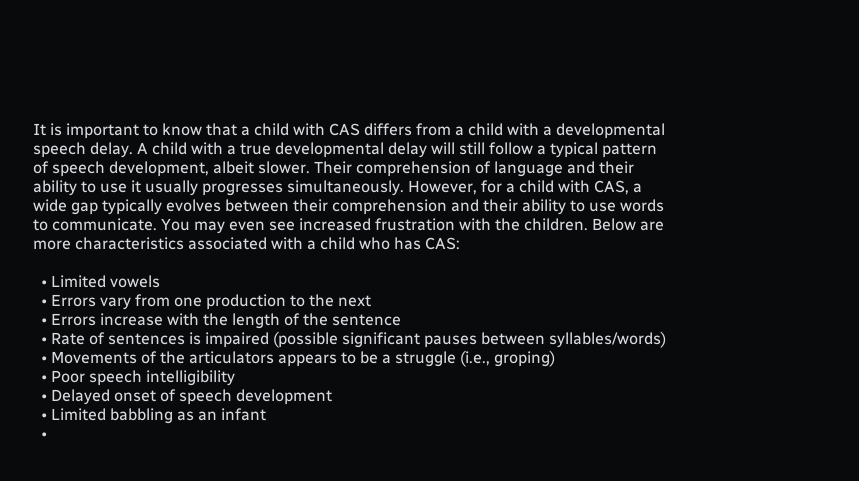It is important to know that a child with CAS differs from a child with a developmental speech delay. A child with a true developmental delay will still follow a typical pattern of speech development, albeit slower. Their comprehension of language and their ability to use it usually progresses simultaneously. However, for a child with CAS, a wide gap typically evolves between their comprehension and their ability to use words to communicate. You may even see increased frustration with the children. Below are more characteristics associated with a child who has CAS:

  • Limited vowels
  • Errors vary from one production to the next
  • Errors increase with the length of the sentence
  • Rate of sentences is impaired (possible significant pauses between syllables/words)
  • Movements of the articulators appears to be a struggle (i.e., groping)
  • Poor speech intelligibility
  • Delayed onset of speech development
  • Limited babbling as an infant
  •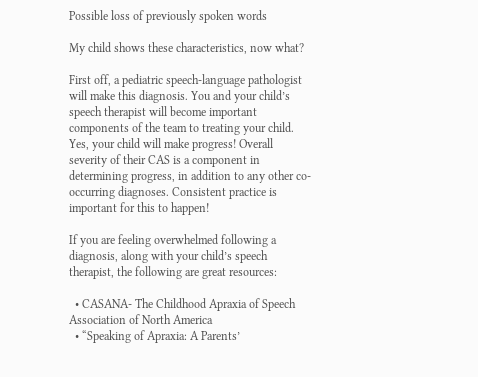Possible loss of previously spoken words

My child shows these characteristics, now what?

First off, a pediatric speech-language pathologist will make this diagnosis. You and your child’s speech therapist will become important components of the team to treating your child. Yes, your child will make progress! Overall severity of their CAS is a component in determining progress, in addition to any other co-occurring diagnoses. Consistent practice is important for this to happen!

If you are feeling overwhelmed following a diagnosis, along with your child’s speech therapist, the following are great resources:

  • CASANA- The Childhood Apraxia of Speech Association of North America
  • “Speaking of Apraxia: A Parents’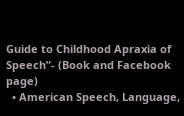Guide to Childhood Apraxia of Speech”- (Book and Facebook page)
  • American Speech, Language,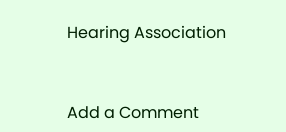Hearing Association



Add a Comment